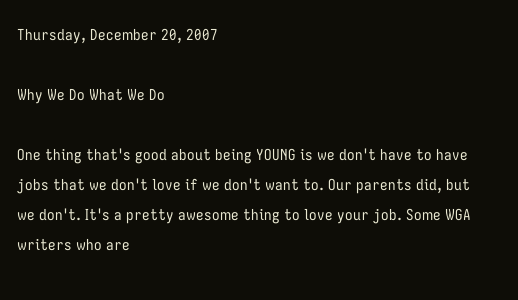Thursday, December 20, 2007

Why We Do What We Do

One thing that's good about being YOUNG is we don't have to have jobs that we don't love if we don't want to. Our parents did, but we don't. It's a pretty awesome thing to love your job. Some WGA writers who are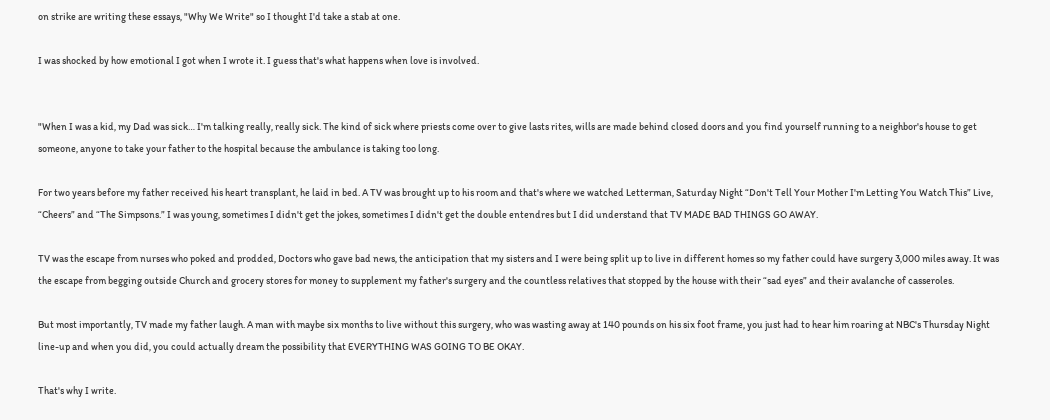on strike are writing these essays, "Why We Write" so I thought I'd take a stab at one.

I was shocked by how emotional I got when I wrote it. I guess that's what happens when love is involved.


"When I was a kid, my Dad was sick… I'm talking really, really sick. The kind of sick where priests come over to give lasts rites, wills are made behind closed doors and you find yourself running to a neighbor's house to get someone, anyone to take your father to the hospital because the ambulance is taking too long.

For two years before my father received his heart transplant, he laid in bed. A TV was brought up to his room and that's where we watched Letterman, Saturday Night “Don't Tell Your Mother I'm Letting You Watch This” Live, “Cheers” and “The Simpsons.” I was young, sometimes I didn't get the jokes, sometimes I didn't get the double entendres but I did understand that TV MADE BAD THINGS GO AWAY.

TV was the escape from nurses who poked and prodded, Doctors who gave bad news, the anticipation that my sisters and I were being split up to live in different homes so my father could have surgery 3,000 miles away. It was the escape from begging outside Church and grocery stores for money to supplement my father's surgery and the countless relatives that stopped by the house with their “sad eyes” and their avalanche of casseroles.

But most importantly, TV made my father laugh. A man with maybe six months to live without this surgery, who was wasting away at 140 pounds on his six foot frame, you just had to hear him roaring at NBC's Thursday Night line-up and when you did, you could actually dream the possibility that EVERYTHING WAS GOING TO BE OKAY.

That's why I write.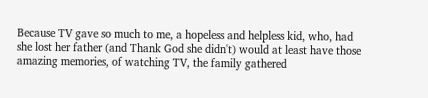Because TV gave so much to me, a hopeless and helpless kid, who, had she lost her father (and Thank God she didn't) would at least have those amazing memories, of watching TV, the family gathered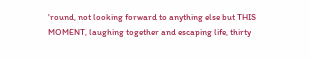'round, not looking forward to anything else but THIS MOMENT, laughing together and escaping life, thirty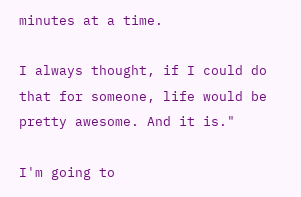minutes at a time.

I always thought, if I could do that for someone, life would be pretty awesome. And it is."

I'm going to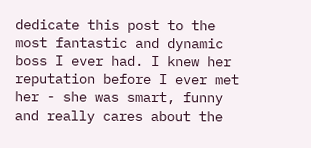dedicate this post to the most fantastic and dynamic boss I ever had. I knew her reputation before I ever met her - she was smart, funny and really cares about the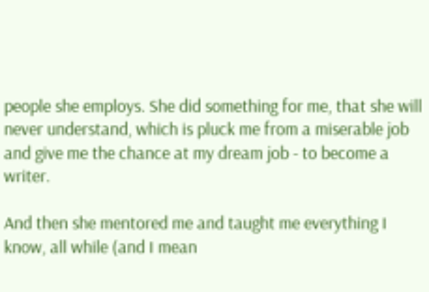people she employs. She did something for me, that she will never understand, which is pluck me from a miserable job and give me the chance at my dream job - to become a writer.

And then she mentored me and taught me everything I know, all while (and I mean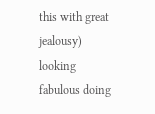this with great jealousy) looking fabulous doing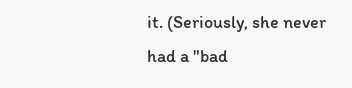it. (Seriously, she never had a "bad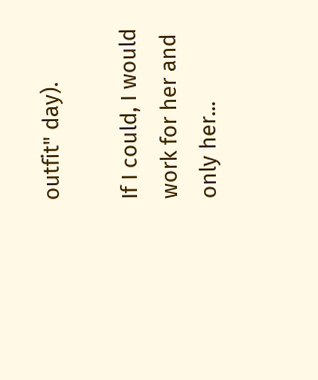outfit" day).

If I could, I would work for her and only her...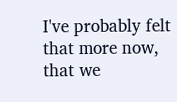I've probably felt that more now, that we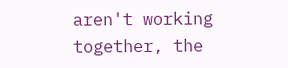aren't working together, the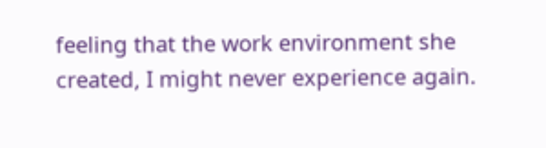feeling that the work environment she created, I might never experience again.